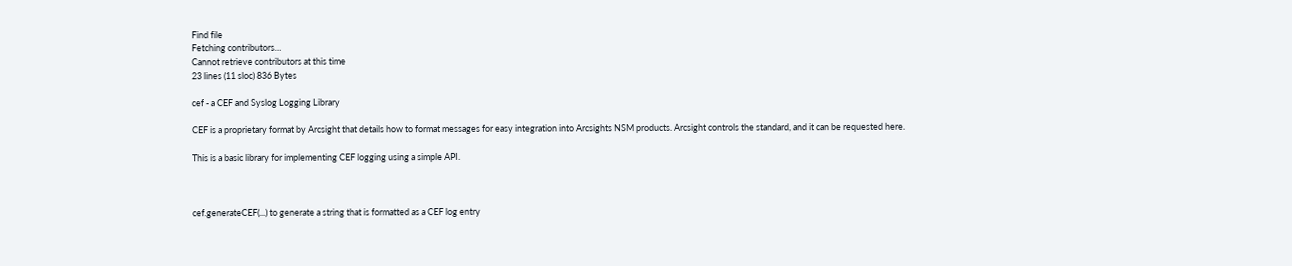Find file
Fetching contributors…
Cannot retrieve contributors at this time
23 lines (11 sloc) 836 Bytes

cef - a CEF and Syslog Logging Library

CEF is a proprietary format by Arcsight that details how to format messages for easy integration into Arcsights NSM products. Arcsight controls the standard, and it can be requested here.

This is a basic library for implementing CEF logging using a simple API.



cef.generateCEF(...) to generate a string that is formatted as a CEF log entry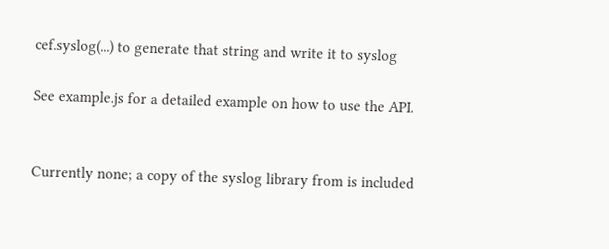cef.syslog(...) to generate that string and write it to syslog

See example.js for a detailed example on how to use the API.


Currently none; a copy of the syslog library from is included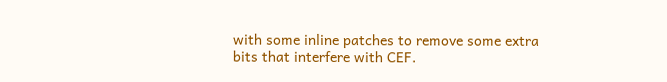with some inline patches to remove some extra bits that interfere with CEF.